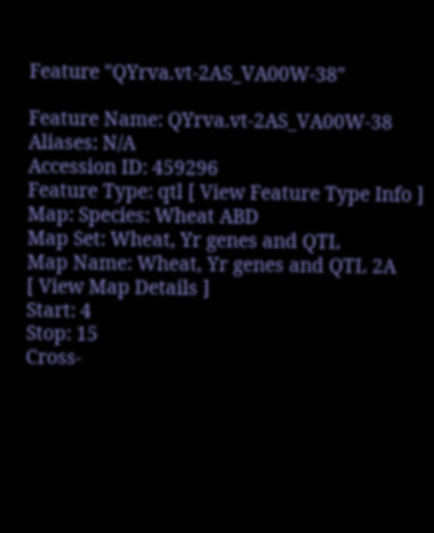Feature "QYrva.vt-2AS_VA00W-38"

Feature Name: QYrva.vt-2AS_VA00W-38
Aliases: N/A
Accession ID: 459296
Feature Type: qtl [ View Feature Type Info ]
Map: Species: Wheat ABD
Map Set: Wheat, Yr genes and QTL
Map Name: Wheat, Yr genes and QTL 2A
[ View Map Details ]
Start: 4
Stop: 15
Cross-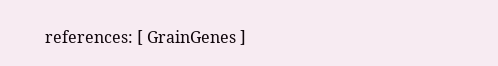references: [ GrainGenes ]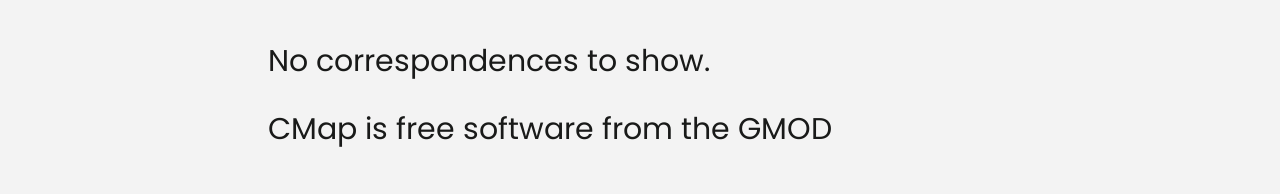No correspondences to show.

CMap is free software from the GMOD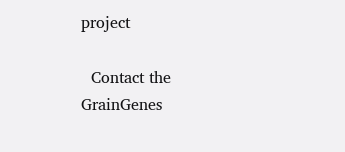project

  Contact the GrainGenes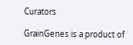Curators

GrainGenes is a product of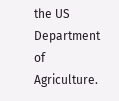the US Department of Agriculture.